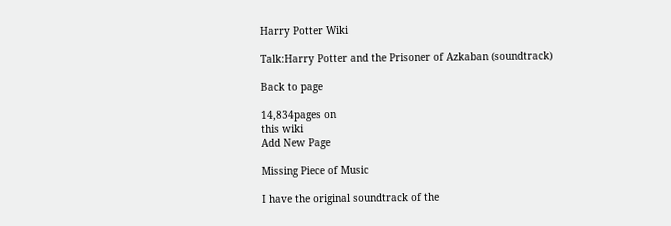Harry Potter Wiki

Talk:Harry Potter and the Prisoner of Azkaban (soundtrack)

Back to page

14,834pages on
this wiki
Add New Page

Missing Piece of Music

I have the original soundtrack of the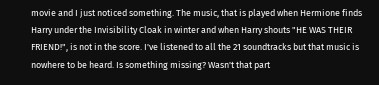movie and I just noticed something. The music, that is played when Hermione finds Harry under the Invisibility Cloak in winter and when Harry shouts "HE WAS THEIR FRIEND!", is not in the score. I've listened to all the 21 soundtracks but that music is nowhere to be heard. Is something missing? Wasn't that part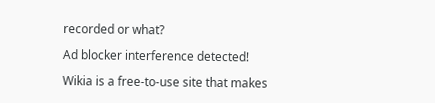recorded or what?

Ad blocker interference detected!

Wikia is a free-to-use site that makes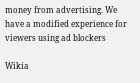money from advertising. We have a modified experience for viewers using ad blockers

Wikia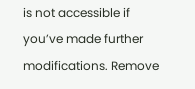is not accessible if you’ve made further modifications. Remove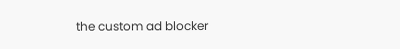the custom ad blocker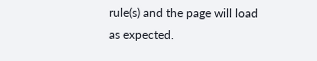rule(s) and the page will load as expected.